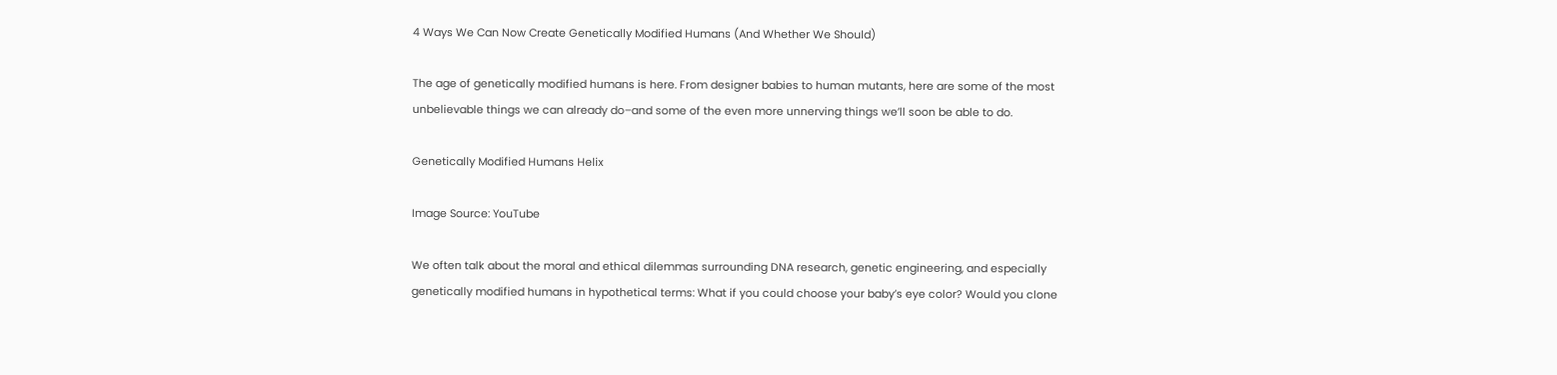4 Ways We Can Now Create Genetically Modified Humans (And Whether We Should)

The age of genetically modified humans is here. From designer babies to human mutants, here are some of the most unbelievable things we can already do–and some of the even more unnerving things we’ll soon be able to do.

Genetically Modified Humans Helix

Image Source: YouTube

We often talk about the moral and ethical dilemmas surrounding DNA research, genetic engineering, and especially genetically modified humans in hypothetical terms: What if you could choose your baby’s eye color? Would you clone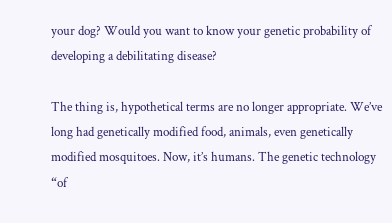your dog? Would you want to know your genetic probability of developing a debilitating disease?

The thing is, hypothetical terms are no longer appropriate. We’ve long had genetically modified food, animals, even genetically modified mosquitoes. Now, it’s humans. The genetic technology “of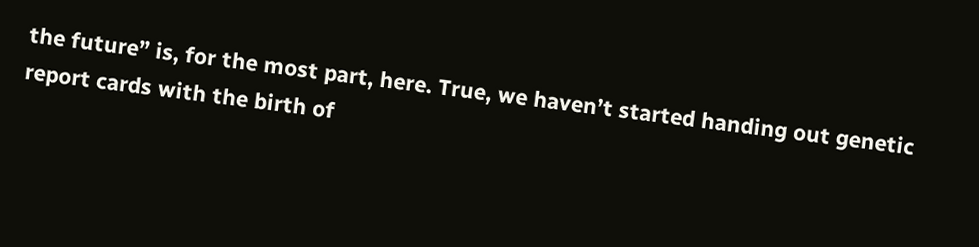the future” is, for the most part, here. True, we haven’t started handing out genetic report cards with the birth of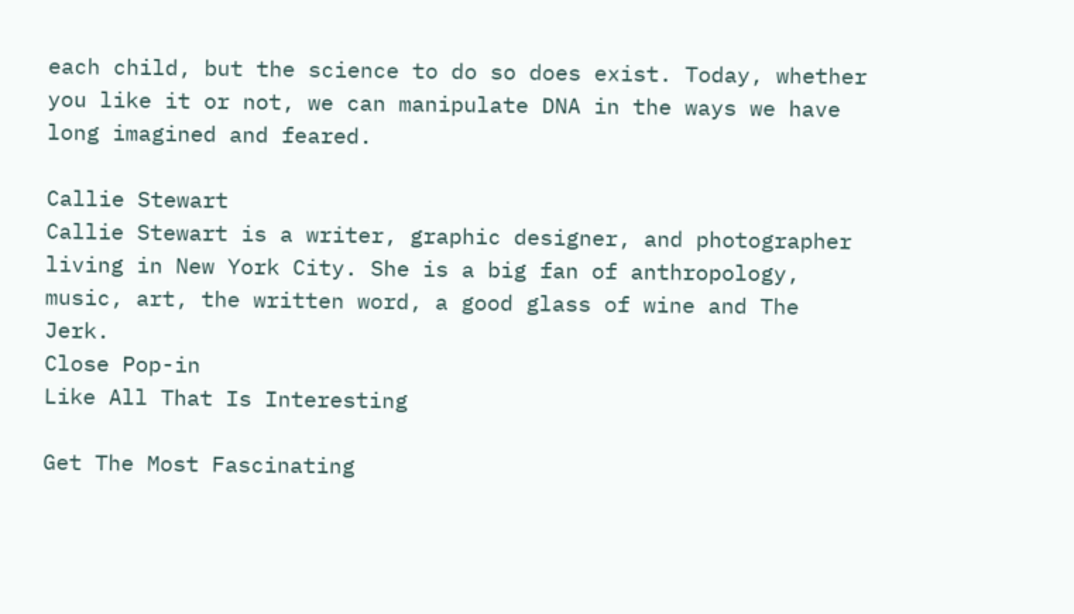each child, but the science to do so does exist. Today, whether you like it or not, we can manipulate DNA in the ways we have long imagined and feared.

Callie Stewart
Callie Stewart is a writer, graphic designer, and photographer living in New York City. She is a big fan of anthropology, music, art, the written word, a good glass of wine and The Jerk.
Close Pop-in
Like All That Is Interesting

Get The Most Fascinating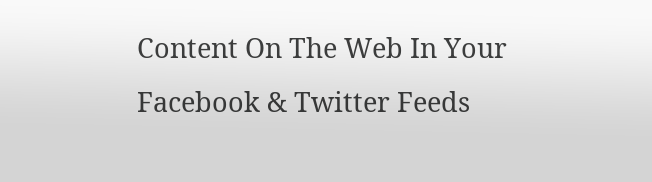Content On The Web In Your Facebook & Twitter Feeds